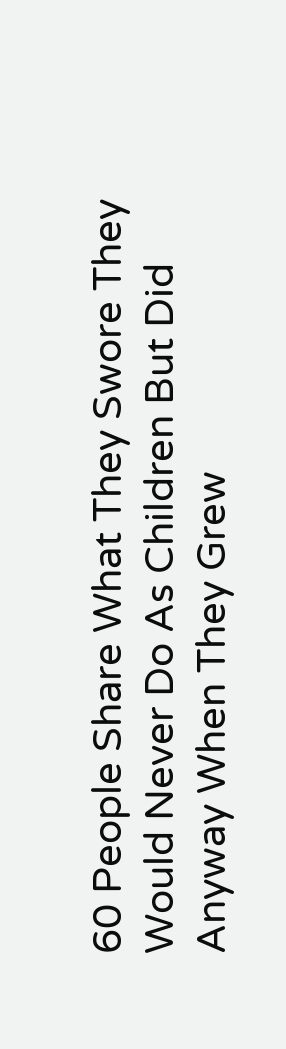60 People Share What They Swore They Would Never Do As Children But Did Anyway When They Grew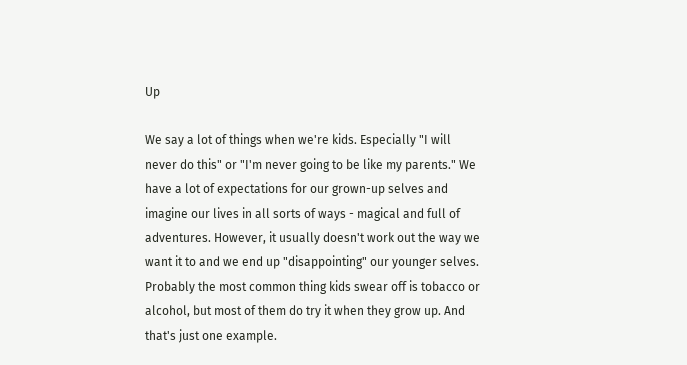Up

We say a lot of things when we're kids. Especially "I will never do this" or "I'm never going to be like my parents." We have a lot of expectations for our grown-up selves and imagine our lives in all sorts of ways - magical and full of adventures. However, it usually doesn't work out the way we want it to and we end up "disappointing" our younger selves. Probably the most common thing kids swear off is tobacco or alcohol, but most of them do try it when they grow up. And that's just one example.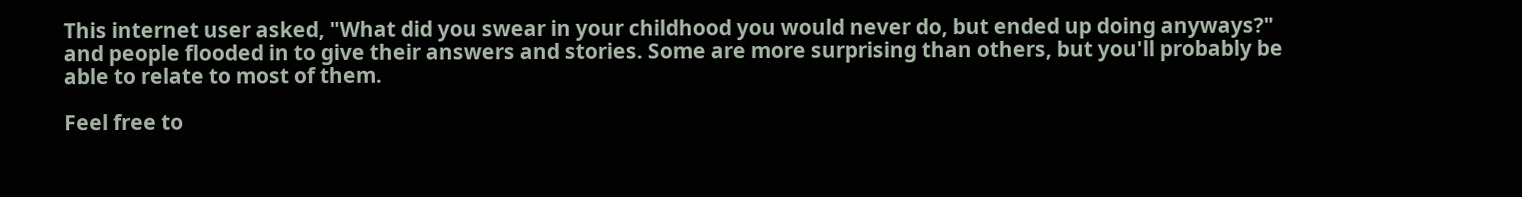This internet user asked, "What did you swear in your childhood you would never do, but ended up doing anyways?" and people flooded in to give their answers and stories. Some are more surprising than others, but you'll probably be able to relate to most of them.

Feel free to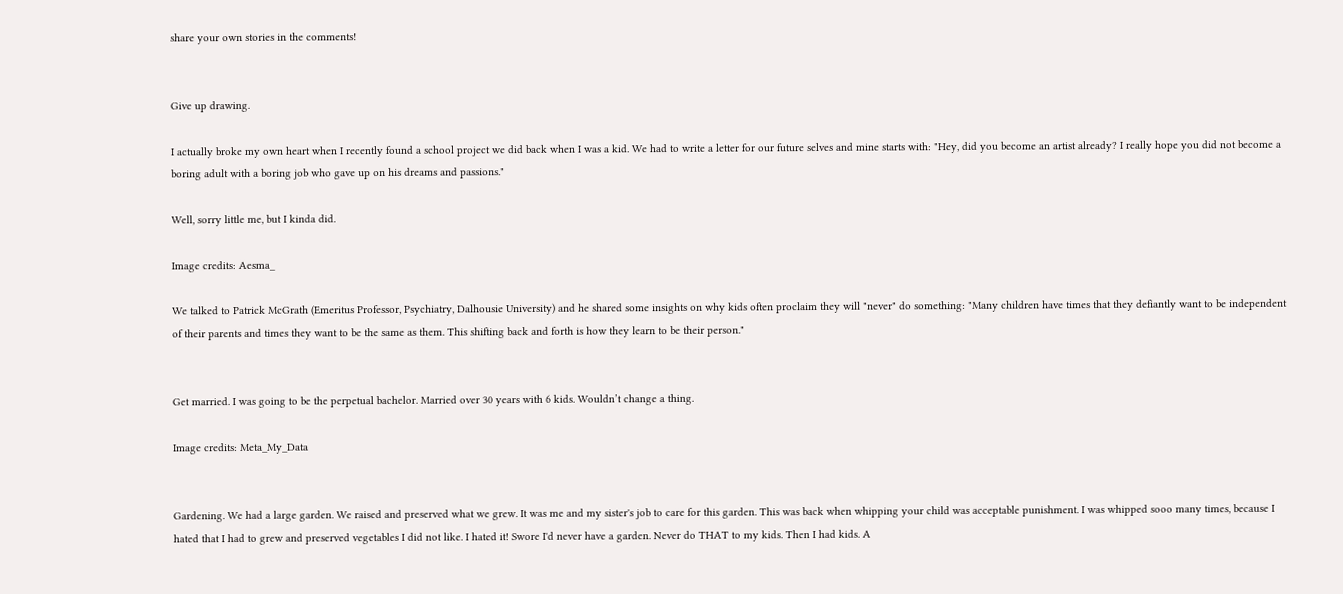share your own stories in the comments!


Give up drawing.

I actually broke my own heart when I recently found a school project we did back when I was a kid. We had to write a letter for our future selves and mine starts with: "Hey, did you become an artist already? I really hope you did not become a boring adult with a boring job who gave up on his dreams and passions."

Well, sorry little me, but I kinda did.

Image credits: Aesma_

We talked to Patrick McGrath (Emeritus Professor, Psychiatry, Dalhousie University) and he shared some insights on why kids often proclaim they will "never" do something: "Many children have times that they defiantly want to be independent of their parents and times they want to be the same as them. This shifting back and forth is how they learn to be their person."


Get married. I was going to be the perpetual bachelor. Married over 30 years with 6 kids. Wouldn’t change a thing.

Image credits: Meta_My_Data


Gardening. We had a large garden. We raised and preserved what we grew. It was me and my sister's job to care for this garden. This was back when whipping your child was acceptable punishment. I was whipped sooo many times, because I hated that I had to grew and preserved vegetables I did not like. I hated it! Swore I'd never have a garden. Never do THAT to my kids. Then I had kids. A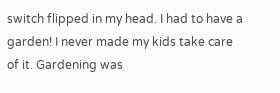switch flipped in my head. I had to have a garden! I never made my kids take care of it. Gardening was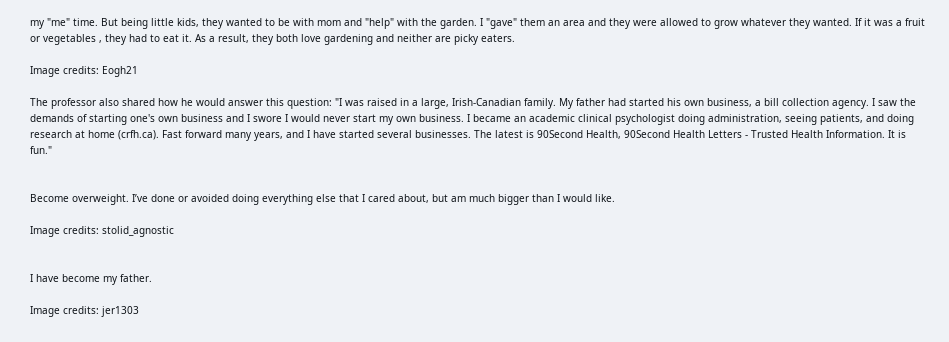my "me" time. But being little kids, they wanted to be with mom and "help" with the garden. I "gave" them an area and they were allowed to grow whatever they wanted. If it was a fruit or vegetables , they had to eat it. As a result, they both love gardening and neither are picky eaters.

Image credits: Eogh21

The professor also shared how he would answer this question: "I was raised in a large, Irish-Canadian family. My father had started his own business, a bill collection agency. I saw the demands of starting one's own business and I swore I would never start my own business. I became an academic clinical psychologist doing administration, seeing patients, and doing research at home (crfh.ca). Fast forward many years, and I have started several businesses. The latest is 90Second Health, 90Second Health Letters - Trusted Health Information. It is fun."


Become overweight. I’ve done or avoided doing everything else that I cared about, but am much bigger than I would like.

Image credits: stolid_agnostic


I have become my father.

Image credits: jer1303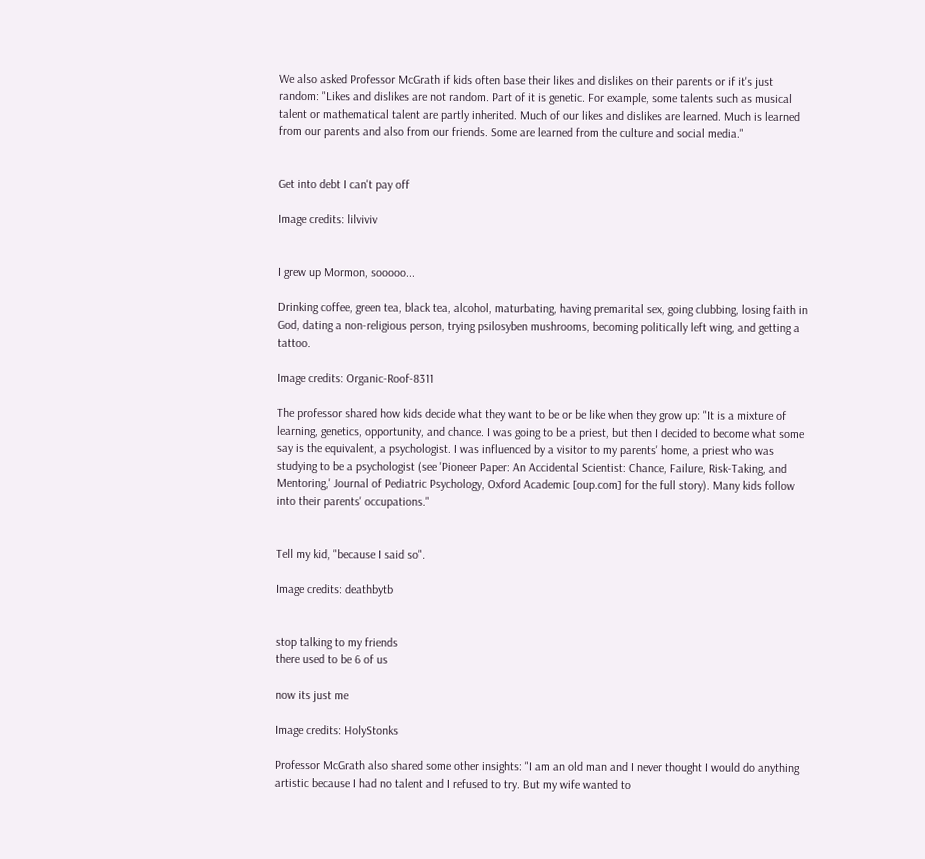We also asked Professor McGrath if kids often base their likes and dislikes on their parents or if it's just random: "Likes and dislikes are not random. Part of it is genetic. For example, some talents such as musical talent or mathematical talent are partly inherited. Much of our likes and dislikes are learned. Much is learned from our parents and also from our friends. Some are learned from the culture and social media."


Get into debt I can't pay off

Image credits: lilviviv


I grew up Mormon, sooooo...

Drinking coffee, green tea, black tea, alcohol, maturbating, having premarital sex, going clubbing, losing faith in God, dating a non-religious person, trying psilosyben mushrooms, becoming politically left wing, and getting a tattoo.

Image credits: Organic-Roof-8311

The professor shared how kids decide what they want to be or be like when they grow up: "It is a mixture of learning, genetics, opportunity, and chance. I was going to be a priest, but then I decided to become what some say is the equivalent, a psychologist. I was influenced by a visitor to my parents' home, a priest who was studying to be a psychologist (see 'Pioneer Paper: An Accidental Scientist: Chance, Failure, Risk-Taking, and Mentoring,' Journal of Pediatric Psychology, Oxford Academic [oup.com] for the full story). Many kids follow into their parents' occupations."


Tell my kid, "because I said so".

Image credits: deathbytb


stop talking to my friends
there used to be 6 of us

now its just me

Image credits: HolyStonks

Professor McGrath also shared some other insights: "I am an old man and I never thought I would do anything artistic because I had no talent and I refused to try. But my wife wanted to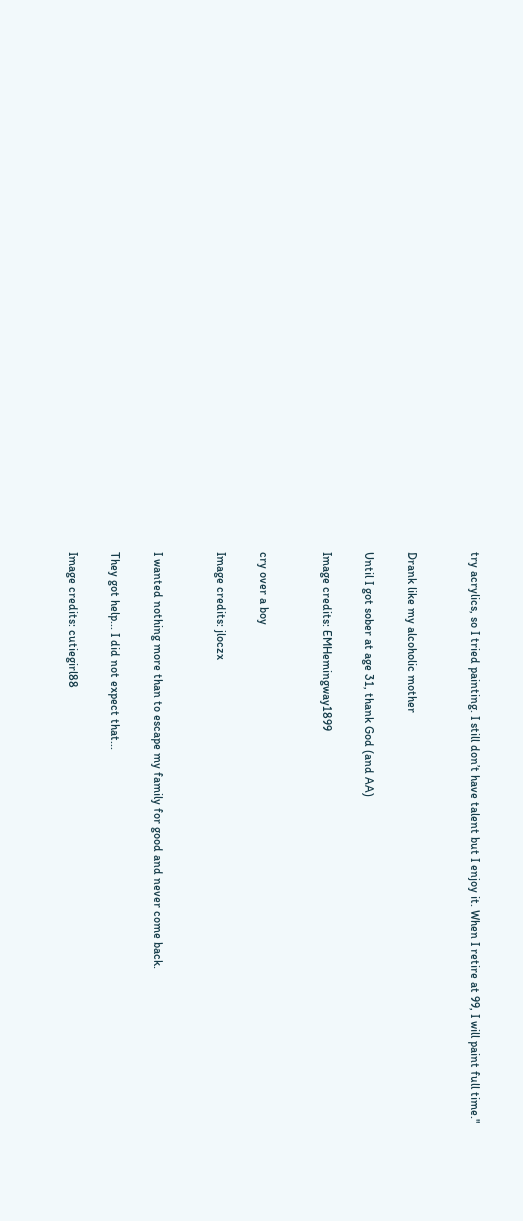try acrylics, so I tried painting. I still don’t have talent but I enjoy it. When I retire at 99, I will paint full time."


Drank like my alcoholic mother

Until I got sober at age 31, thank God (and AA)

Image credits: EMHemingway1899


cry over a boy

Image credits: jloczx


I wanted nothing more than to escape my family for good and never come back.

They got help... I did not expect that...

Image credits: cutiegirl88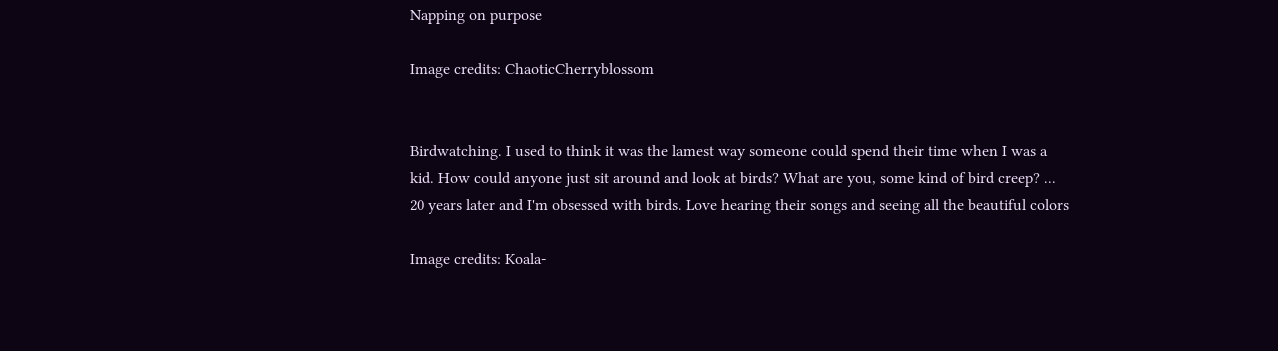Napping on purpose

Image credits: ChaoticCherryblossom


Birdwatching. I used to think it was the lamest way someone could spend their time when I was a kid. How could anyone just sit around and look at birds? What are you, some kind of bird creep? ... 20 years later and I'm obsessed with birds. Love hearing their songs and seeing all the beautiful colors

Image credits: Koala-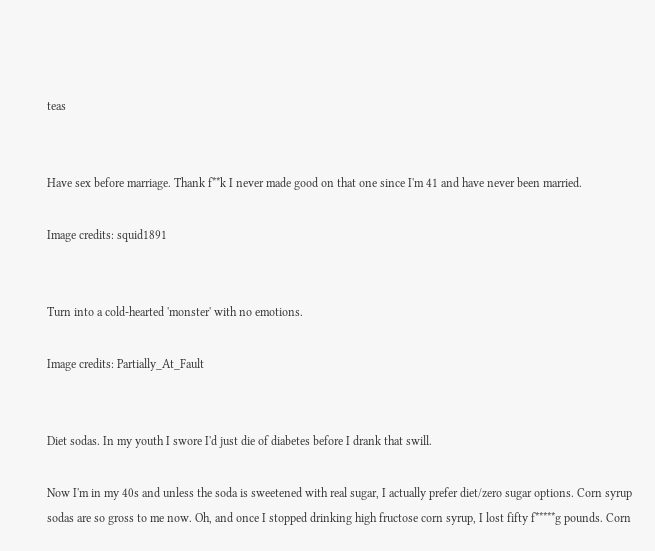teas


Have sex before marriage. Thank f**k I never made good on that one since I'm 41 and have never been married.

Image credits: squid1891


Turn into a cold-hearted 'monster' with no emotions.

Image credits: Partially_At_Fault


Diet sodas. In my youth I swore I'd just die of diabetes before I drank that swill.

Now I'm in my 40s and unless the soda is sweetened with real sugar, I actually prefer diet/zero sugar options. Corn syrup sodas are so gross to me now. Oh, and once I stopped drinking high fructose corn syrup, I lost fifty f*****g pounds. Corn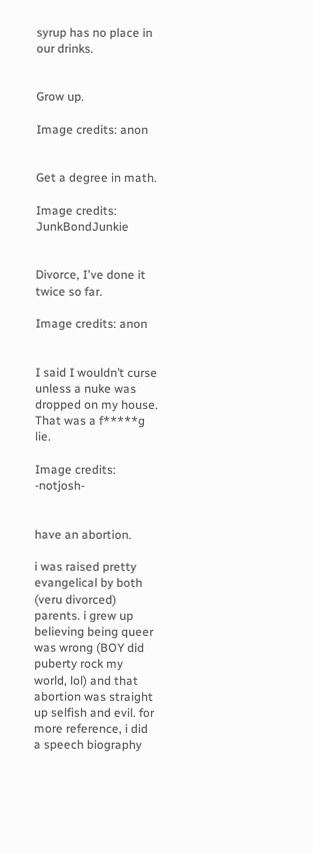syrup has no place in our drinks.


Grow up.

Image credits: anon


Get a degree in math.

Image credits: JunkBondJunkie


Divorce, I've done it twice so far.

Image credits: anon


I said I wouldn’t curse unless a nuke was dropped on my house. That was a f*****g lie.

Image credits: -notjosh-


have an abortion.

i was raised pretty evangelical by both (veru divorced) parents. i grew up believing being queer was wrong (BOY did puberty rock my world, lol) and that abortion was straight up selfish and evil. for more reference, i did a speech biography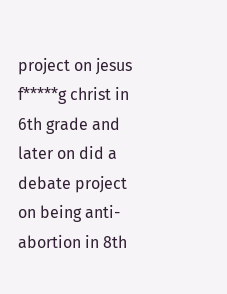project on jesus f*****g christ in 6th grade and later on did a debate project on being anti-abortion in 8th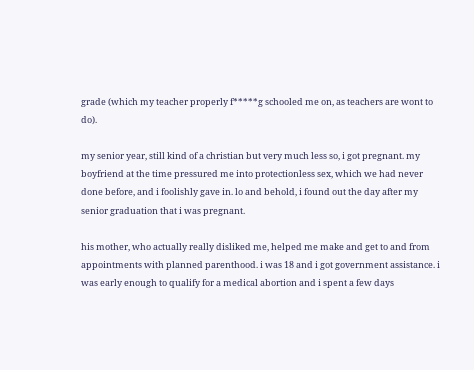grade (which my teacher properly f*****g schooled me on, as teachers are wont to do).

my senior year, still kind of a christian but very much less so, i got pregnant. my boyfriend at the time pressured me into protectionless sex, which we had never done before, and i foolishly gave in. lo and behold, i found out the day after my senior graduation that i was pregnant.

his mother, who actually really disliked me, helped me make and get to and from appointments with planned parenthood. i was 18 and i got government assistance. i was early enough to qualify for a medical abortion and i spent a few days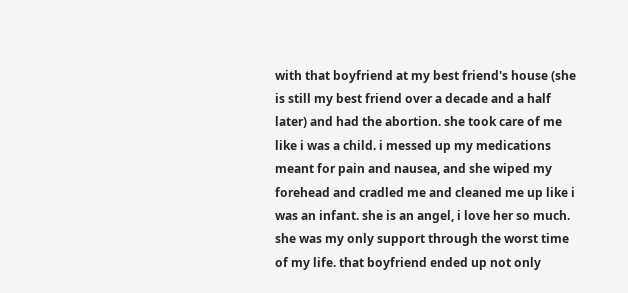with that boyfriend at my best friend's house (she is still my best friend over a decade and a half later) and had the abortion. she took care of me like i was a child. i messed up my medications meant for pain and nausea, and she wiped my forehead and cradled me and cleaned me up like i was an infant. she is an angel, i love her so much. she was my only support through the worst time of my life. that boyfriend ended up not only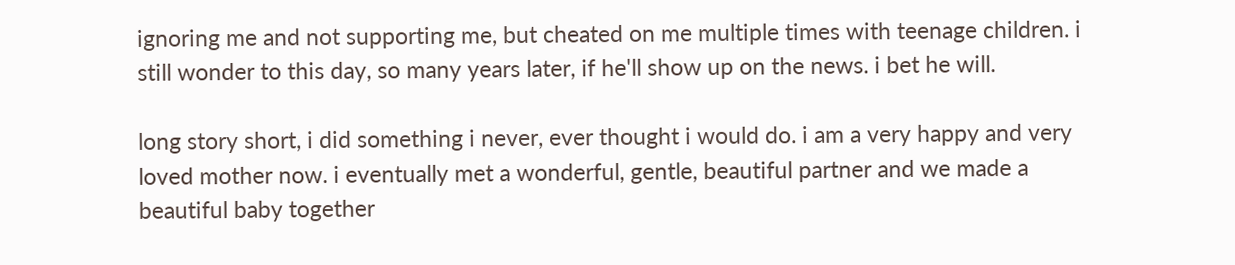ignoring me and not supporting me, but cheated on me multiple times with teenage children. i still wonder to this day, so many years later, if he'll show up on the news. i bet he will.

long story short, i did something i never, ever thought i would do. i am a very happy and very loved mother now. i eventually met a wonderful, gentle, beautiful partner and we made a beautiful baby together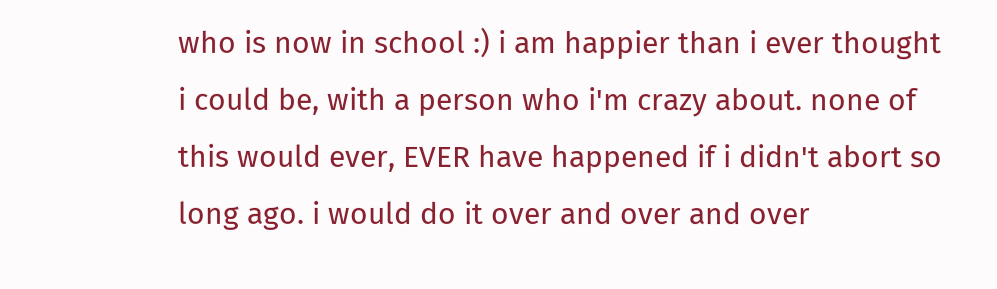who is now in school :) i am happier than i ever thought i could be, with a person who i'm crazy about. none of this would ever, EVER have happened if i didn't abort so long ago. i would do it over and over and over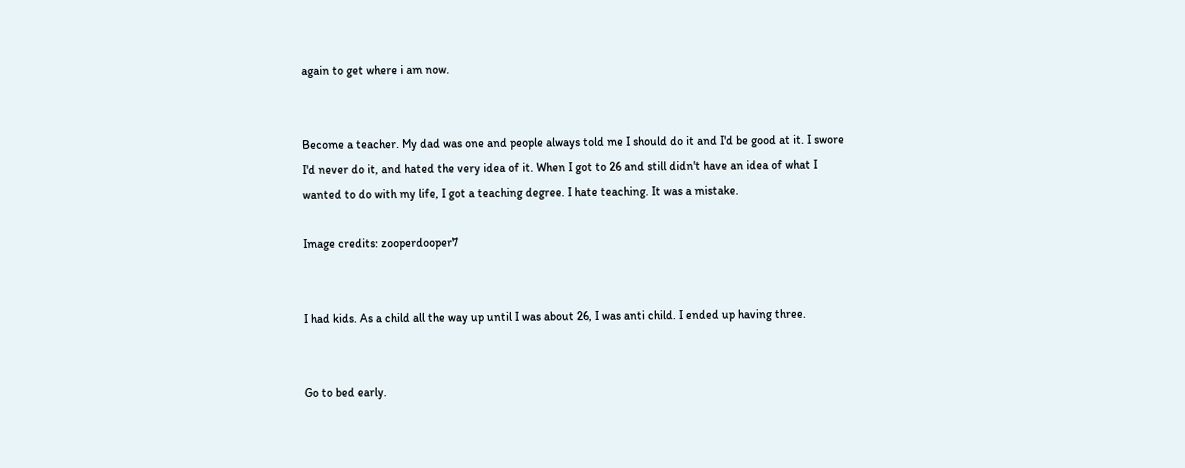again to get where i am now.


Become a teacher. My dad was one and people always told me I should do it and I'd be good at it. I swore I'd never do it, and hated the very idea of it. When I got to 26 and still didn't have an idea of what I wanted to do with my life, I got a teaching degree. I hate teaching. It was a mistake.

Image credits: zooperdooper7


I had kids. As a child all the way up until I was about 26, I was anti child. I ended up having three.


Go to bed early.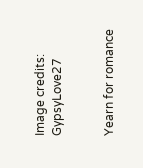Image credits: GypsyLove27


Yearn for romance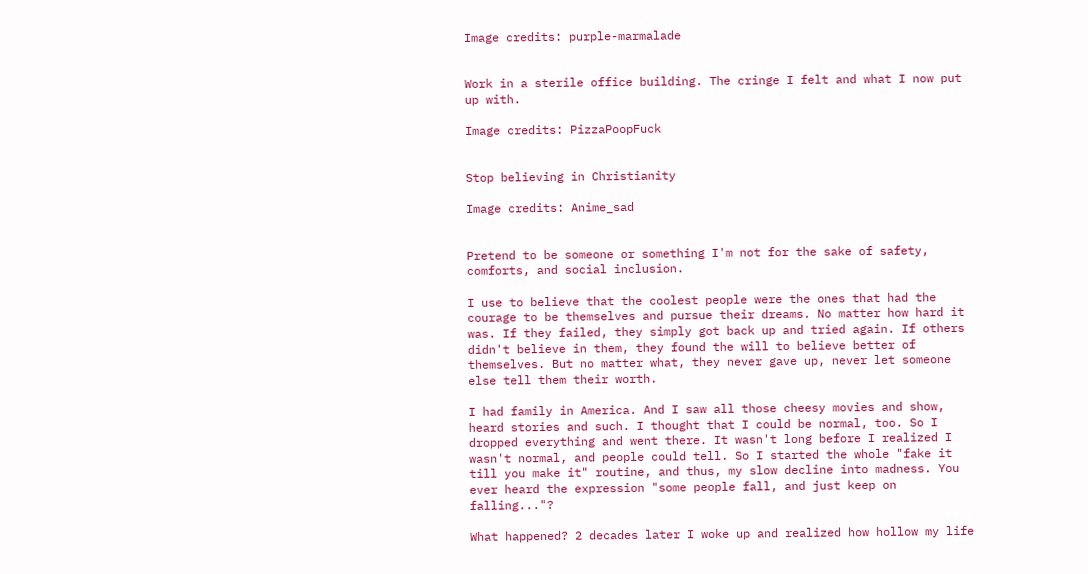Image credits: purple-marmalade


Work in a sterile office building. The cringe I felt and what I now put up with.

Image credits: PizzaPoopFuck


Stop believing in Christianity

Image credits: Anime_sad


Pretend to be someone or something I'm not for the sake of safety, comforts, and social inclusion.

I use to believe that the coolest people were the ones that had the courage to be themselves and pursue their dreams. No matter how hard it was. If they failed, they simply got back up and tried again. If others didn't believe in them, they found the will to believe better of themselves. But no matter what, they never gave up, never let someone else tell them their worth.

I had family in America. And I saw all those cheesy movies and show, heard stories and such. I thought that I could be normal, too. So I dropped everything and went there. It wasn't long before I realized I wasn't normal, and people could tell. So I started the whole "fake it till you make it" routine, and thus, my slow decline into madness. You ever heard the expression "some people fall, and just keep on falling..."?

What happened? 2 decades later I woke up and realized how hollow my life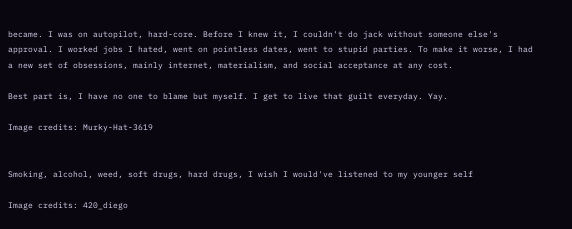became. I was on autopilot, hard-core. Before I knew it, I couldn't do jack without someone else's approval. I worked jobs I hated, went on pointless dates, went to stupid parties. To make it worse, I had a new set of obsessions, mainly internet, materialism, and social acceptance at any cost.

Best part is, I have no one to blame but myself. I get to live that guilt everyday. Yay.

Image credits: Murky-Hat-3619


Smoking, alcohol, weed, soft drugs, hard drugs, I wish I would've listened to my younger self

Image credits: 420_diego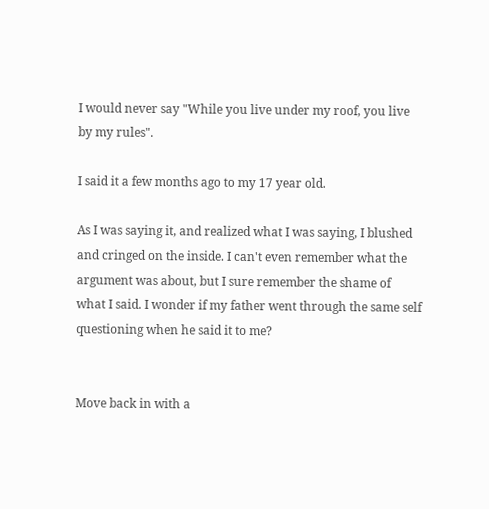I would never say "While you live under my roof, you live by my rules".

I said it a few months ago to my 17 year old.

As I was saying it, and realized what I was saying, I blushed and cringed on the inside. I can't even remember what the argument was about, but I sure remember the shame of what I said. I wonder if my father went through the same self questioning when he said it to me?


Move back in with a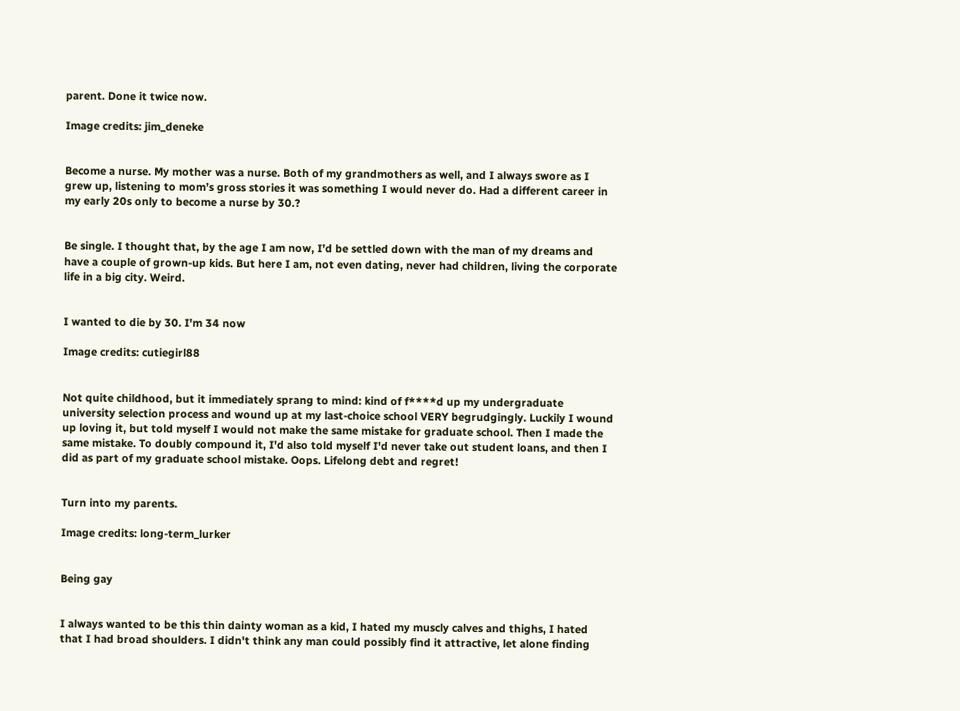parent. Done it twice now.

Image credits: jim_deneke


Become a nurse. My mother was a nurse. Both of my grandmothers as well, and I always swore as I grew up, listening to mom’s gross stories it was something I would never do. Had a different career in my early 20s only to become a nurse by 30.?


Be single. I thought that, by the age I am now, I’d be settled down with the man of my dreams and have a couple of grown-up kids. But here I am, not even dating, never had children, living the corporate life in a big city. Weird.


I wanted to die by 30. I'm 34 now

Image credits: cutiegirl88


Not quite childhood, but it immediately sprang to mind: kind of f****d up my undergraduate university selection process and wound up at my last-choice school VERY begrudgingly. Luckily I wound up loving it, but told myself I would not make the same mistake for graduate school. Then I made the same mistake. To doubly compound it, I'd also told myself I'd never take out student loans, and then I did as part of my graduate school mistake. Oops. Lifelong debt and regret!


Turn into my parents.

Image credits: long-term_lurker


Being gay


I always wanted to be this thin dainty woman as a kid, I hated my muscly calves and thighs, I hated that I had broad shoulders. I didn't think any man could possibly find it attractive, let alone finding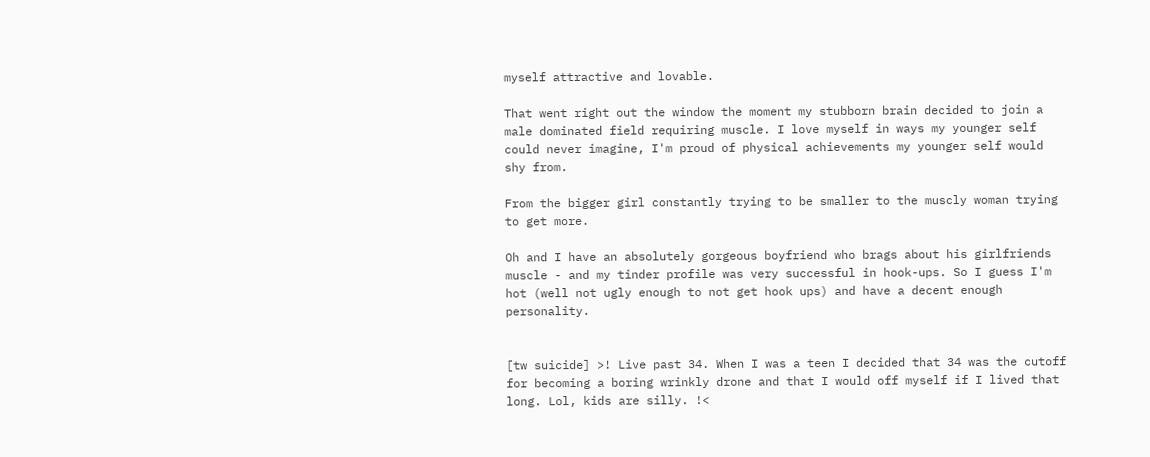myself attractive and lovable.

That went right out the window the moment my stubborn brain decided to join a male dominated field requiring muscle. I love myself in ways my younger self could never imagine, I'm proud of physical achievements my younger self would shy from.

From the bigger girl constantly trying to be smaller to the muscly woman trying to get more.

Oh and I have an absolutely gorgeous boyfriend who brags about his girlfriends muscle - and my tinder profile was very successful in hook-ups. So I guess I'm hot (well not ugly enough to not get hook ups) and have a decent enough personality.


[tw suicide] >! Live past 34. When I was a teen I decided that 34 was the cutoff for becoming a boring wrinkly drone and that I would off myself if I lived that long. Lol, kids are silly. !<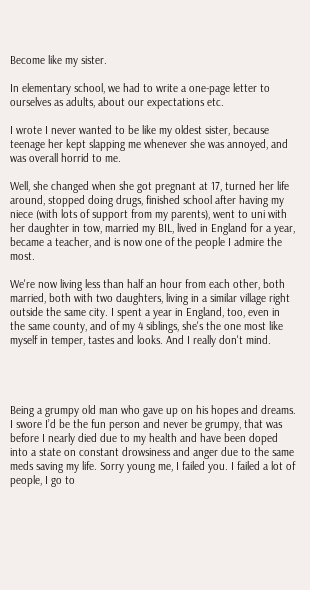Become like my sister.

In elementary school, we had to write a one-page letter to ourselves as adults, about our expectations etc.

I wrote I never wanted to be like my oldest sister, because teenage her kept slapping me whenever she was annoyed, and was overall horrid to me.

Well, she changed when she got pregnant at 17, turned her life around, stopped doing drugs, finished school after having my niece (with lots of support from my parents), went to uni with her daughter in tow, married my BIL, lived in England for a year, became a teacher, and is now one of the people I admire the most.

We're now living less than half an hour from each other, both married, both with two daughters, living in a similar village right outside the same city. I spent a year in England, too, even in the same county, and of my 4 siblings, she's the one most like myself in temper, tastes and looks. And I really don't mind.




Being a grumpy old man who gave up on his hopes and dreams. I swore I’d be the fun person and never be grumpy, that was before I nearly died due to my health and have been doped into a state on constant drowsiness and anger due to the same meds saving my life. Sorry young me, I failed you. I failed a lot of people, I go to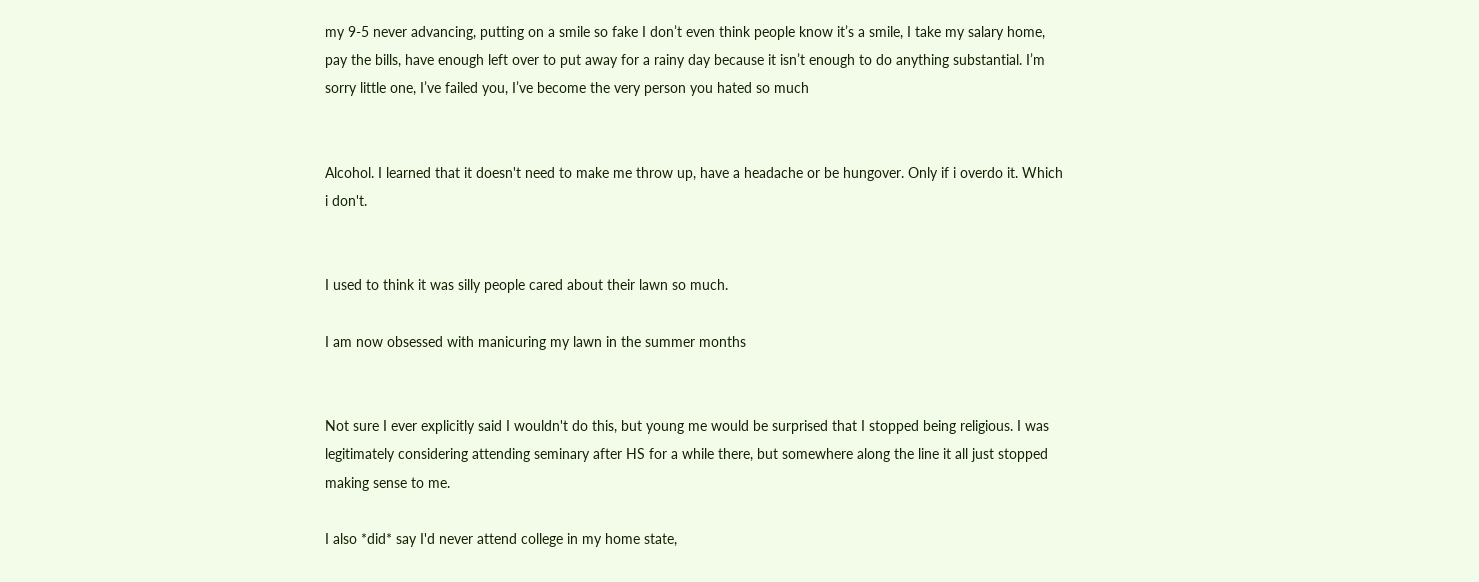my 9-5 never advancing, putting on a smile so fake I don’t even think people know it’s a smile, I take my salary home, pay the bills, have enough left over to put away for a rainy day because it isn’t enough to do anything substantial. I’m sorry little one, I’ve failed you, I’ve become the very person you hated so much


Alcohol. I learned that it doesn't need to make me throw up, have a headache or be hungover. Only if i overdo it. Which i don't.


I used to think it was silly people cared about their lawn so much.

I am now obsessed with manicuring my lawn in the summer months


Not sure I ever explicitly said I wouldn't do this, but young me would be surprised that I stopped being religious. I was legitimately considering attending seminary after HS for a while there, but somewhere along the line it all just stopped making sense to me.

I also *did* say I'd never attend college in my home state,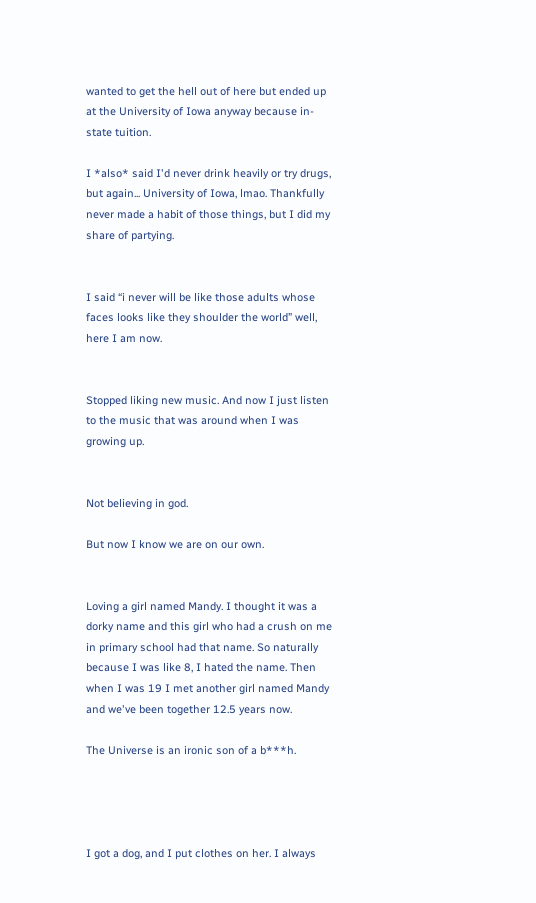wanted to get the hell out of here but ended up at the University of Iowa anyway because in-state tuition.

I *also* said I'd never drink heavily or try drugs, but again... University of Iowa, lmao. Thankfully never made a habit of those things, but I did my share of partying.


I said “i never will be like those adults whose faces looks like they shoulder the world” well, here I am now.


Stopped liking new music. And now I just listen to the music that was around when I was growing up.


Not believing in god.

But now I know we are on our own.


Loving a girl named Mandy. I thought it was a dorky name and this girl who had a crush on me in primary school had that name. So naturally because I was like 8, I hated the name. Then when I was 19 I met another girl named Mandy and we've been together 12.5 years now.

The Universe is an ironic son of a b***h.




I got a dog, and I put clothes on her. I always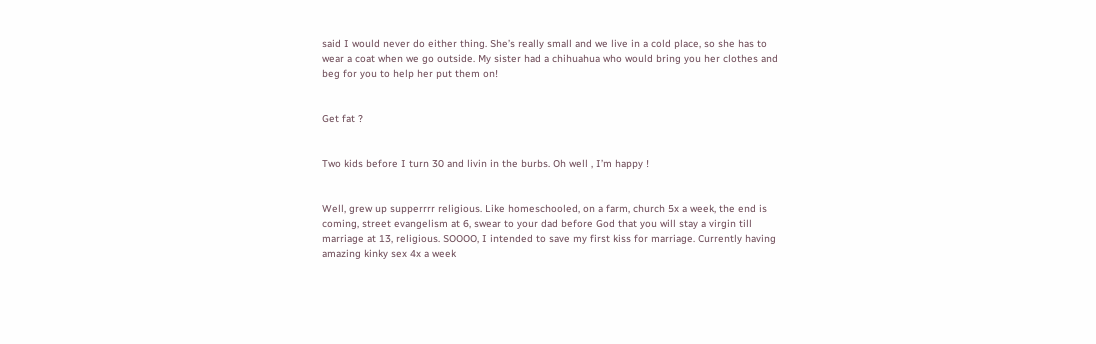said I would never do either thing. She’s really small and we live in a cold place, so she has to wear a coat when we go outside. My sister had a chihuahua who would bring you her clothes and beg for you to help her put them on!


Get fat ?


Two kids before I turn 30 and livin in the burbs. Oh well , I’m happy !


Well, grew up supperrrr religious. Like homeschooled, on a farm, church 5x a week, the end is coming, street evangelism at 6, swear to your dad before God that you will stay a virgin till marriage at 13, religious. SOOOO, I intended to save my first kiss for marriage. Currently having amazing kinky sex 4x a week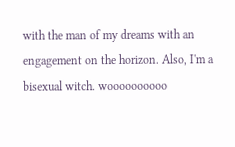with the man of my dreams with an engagement on the horizon. Also, I'm a bisexual witch. woooooooooo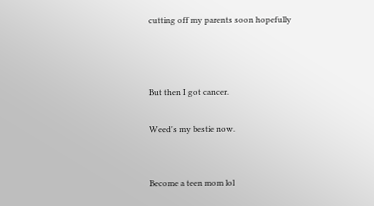cutting off my parents soon hopefully



But then I got cancer.

Weed's my bestie now.


Become a teen mom lol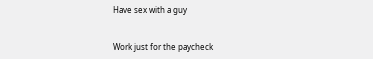Have sex with a guy


Work just for the paycheck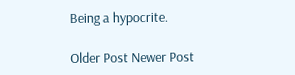Being a hypocrite.

Older Post Newer Post